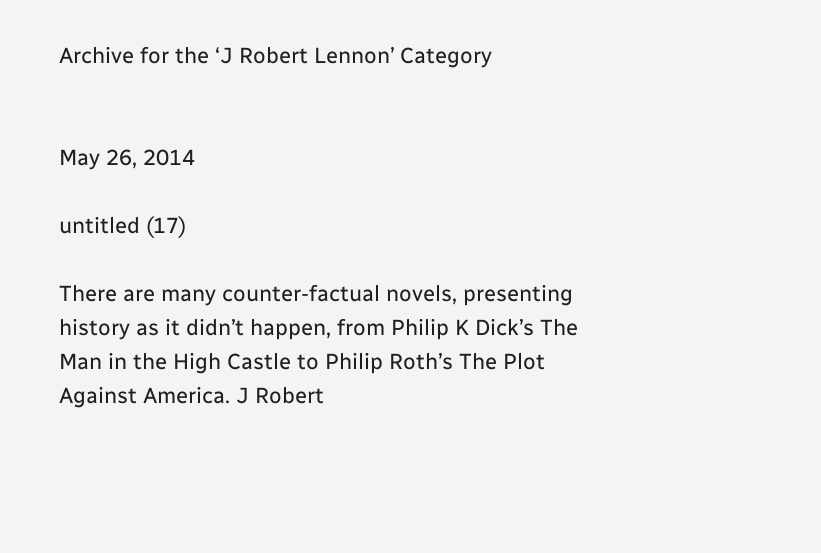Archive for the ‘J Robert Lennon’ Category


May 26, 2014

untitled (17)

There are many counter-factual novels, presenting history as it didn’t happen, from Philip K Dick’s The Man in the High Castle to Philip Roth’s The Plot Against America. J Robert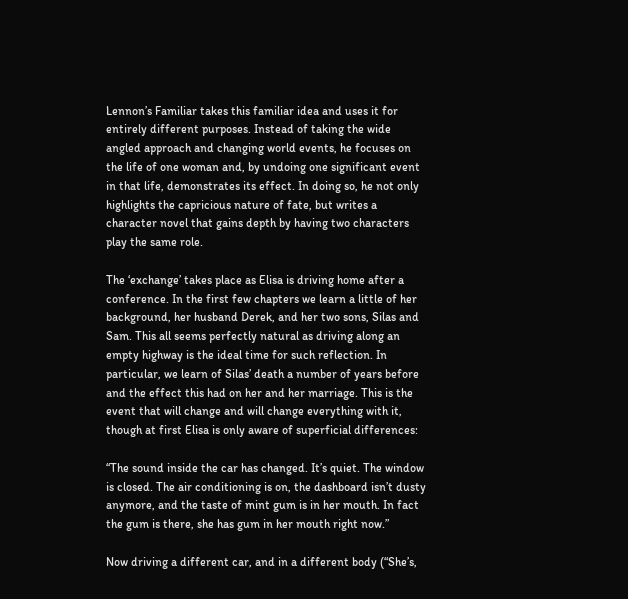Lennon’s Familiar takes this familiar idea and uses it for entirely different purposes. Instead of taking the wide angled approach and changing world events, he focuses on the life of one woman and, by undoing one significant event in that life, demonstrates its effect. In doing so, he not only highlights the capricious nature of fate, but writes a character novel that gains depth by having two characters play the same role.

The ‘exchange’ takes place as Elisa is driving home after a conference. In the first few chapters we learn a little of her background, her husband Derek, and her two sons, Silas and Sam. This all seems perfectly natural as driving along an empty highway is the ideal time for such reflection. In particular, we learn of Silas’ death a number of years before and the effect this had on her and her marriage. This is the event that will change and will change everything with it, though at first Elisa is only aware of superficial differences:

“The sound inside the car has changed. It’s quiet. The window is closed. The air conditioning is on, the dashboard isn’t dusty anymore, and the taste of mint gum is in her mouth. In fact the gum is there, she has gum in her mouth right now.”

Now driving a different car, and in a different body (“She’s,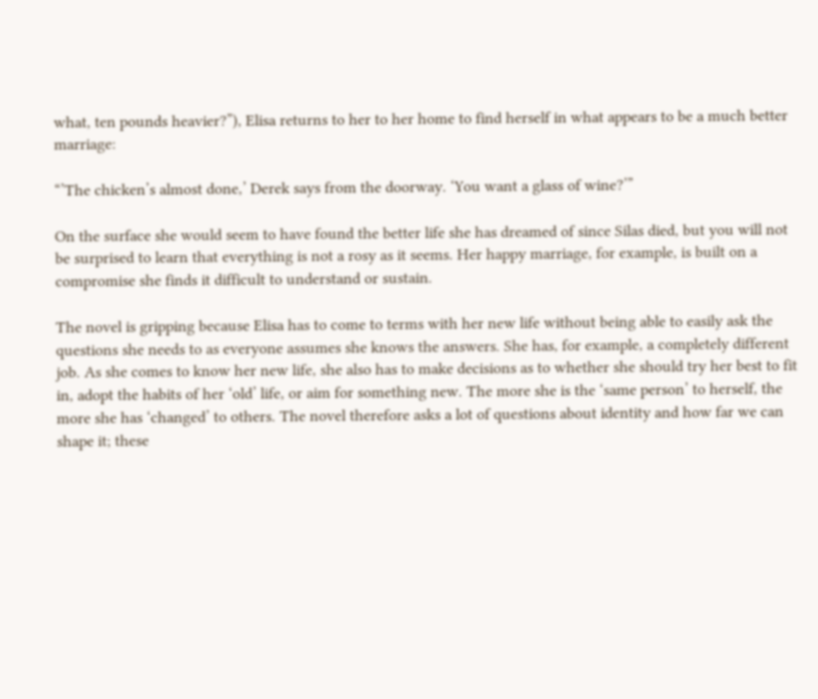what, ten pounds heavier?”), Elisa returns to her to her home to find herself in what appears to be a much better marriage:

“’The chicken’s almost done,’ Derek says from the doorway. ‘You want a glass of wine?’”

On the surface she would seem to have found the better life she has dreamed of since Silas died, but you will not be surprised to learn that everything is not a rosy as it seems. Her happy marriage, for example, is built on a compromise she finds it difficult to understand or sustain.

The novel is gripping because Elisa has to come to terms with her new life without being able to easily ask the questions she needs to as everyone assumes she knows the answers. She has, for example, a completely different job. As she comes to know her new life, she also has to make decisions as to whether she should try her best to fit in, adopt the habits of her ‘old’ life, or aim for something new. The more she is the ‘same person’ to herself, the more she has ‘changed’ to others. The novel therefore asks a lot of questions about identity and how far we can shape it; these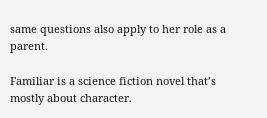same questions also apply to her role as a parent.

Familiar is a science fiction novel that’s mostly about character.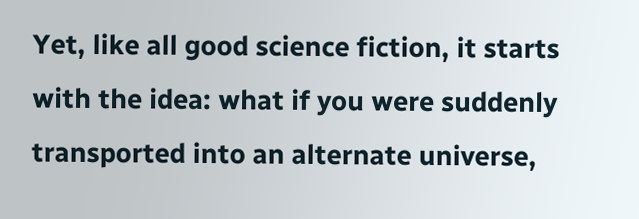Yet, like all good science fiction, it starts with the idea: what if you were suddenly transported into an alternate universe,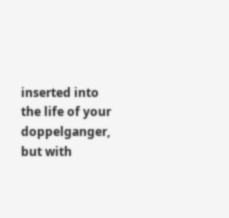inserted into the life of your doppelganger, but with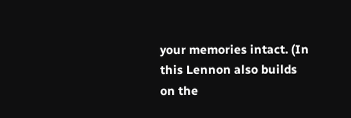your memories intact. (In this Lennon also builds on the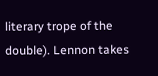literary trope of the double). Lennon takes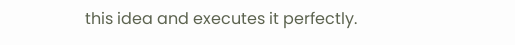this idea and executes it perfectly.